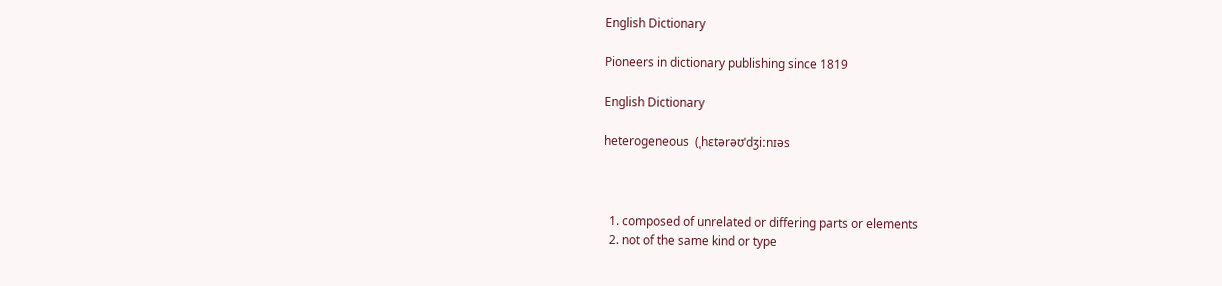English Dictionary

Pioneers in dictionary publishing since 1819

English Dictionary

heterogeneous  (ˌhɛtərəʊˈdʒiːnɪəs



  1. composed of unrelated or differing parts or elements
  2. not of the same kind or type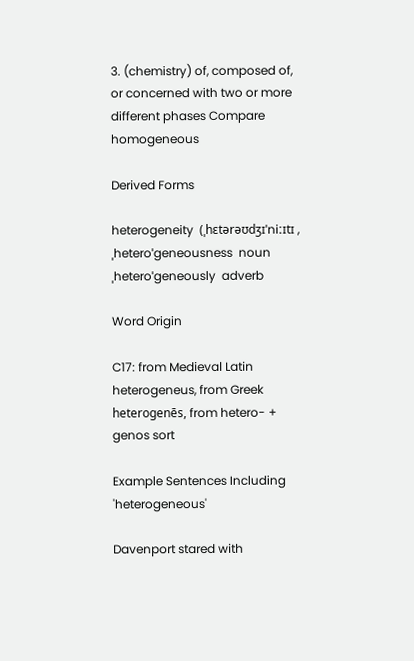3. (chemistry) of, composed of, or concerned with two or more different phases Compare homogeneous

Derived Forms

heterogeneity  (ˌhɛtərəʊdʒɪˈniːɪtɪ , ˌheteroˈgeneousness  noun
ˌheteroˈgeneously  adverb

Word Origin

C17: from Medieval Latin heterogeneus, from Greek heterogenēs, from hetero- + genos sort

Example Sentences Including 'heterogeneous'

Davenport stared with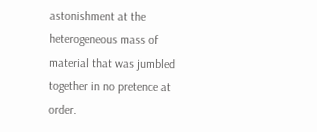astonishment at the heterogeneous mass of material that was jumbled together in no pretence at order.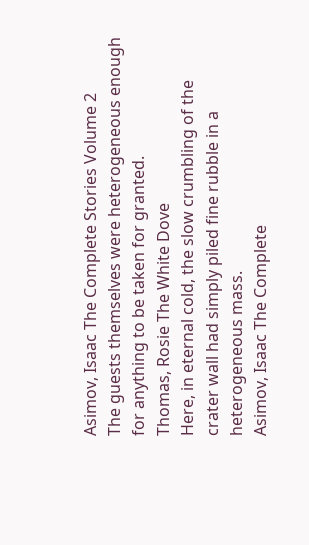Asimov, Isaac The Complete Stories Volume 2
The guests themselves were heterogeneous enough for anything to be taken for granted.
Thomas, Rosie The White Dove
Here, in eternal cold, the slow crumbling of the crater wall had simply piled fine rubble in a heterogeneous mass.
Asimov, Isaac The Complete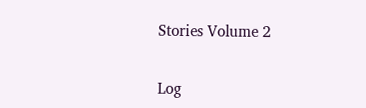Stories Volume 2


Log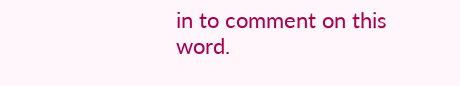in to comment on this word.